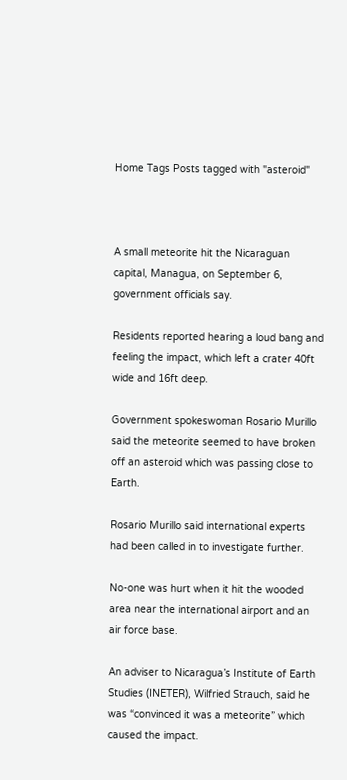Home Tags Posts tagged with "asteroid"



A small meteorite hit the Nicaraguan capital, Managua, on September 6, government officials say.

Residents reported hearing a loud bang and feeling the impact, which left a crater 40ft wide and 16ft deep.

Government spokeswoman Rosario Murillo said the meteorite seemed to have broken off an asteroid which was passing close to Earth.

Rosario Murillo said international experts had been called in to investigate further.

No-one was hurt when it hit the wooded area near the international airport and an air force base.

An adviser to Nicaragua’s Institute of Earth Studies (INETER), Wilfried Strauch, said he was “convinced it was a meteorite” which caused the impact.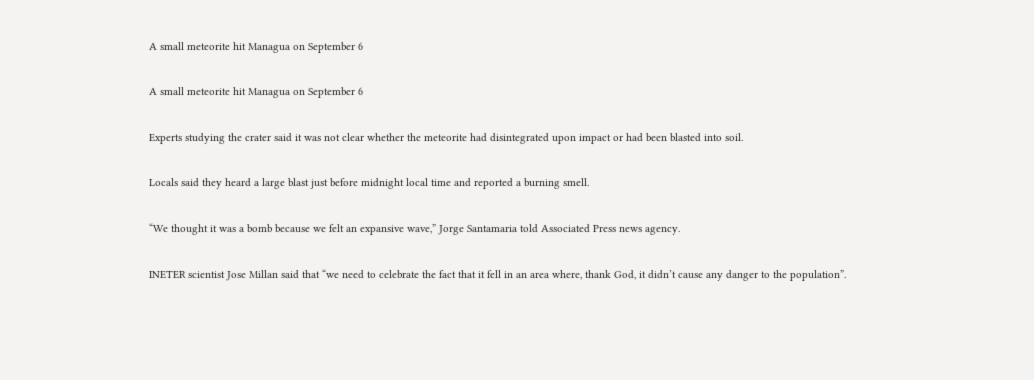A small meteorite hit Managua on September 6

A small meteorite hit Managua on September 6

Experts studying the crater said it was not clear whether the meteorite had disintegrated upon impact or had been blasted into soil.

Locals said they heard a large blast just before midnight local time and reported a burning smell.

“We thought it was a bomb because we felt an expansive wave,” Jorge Santamaria told Associated Press news agency.

INETER scientist Jose Millan said that “we need to celebrate the fact that it fell in an area where, thank God, it didn’t cause any danger to the population”.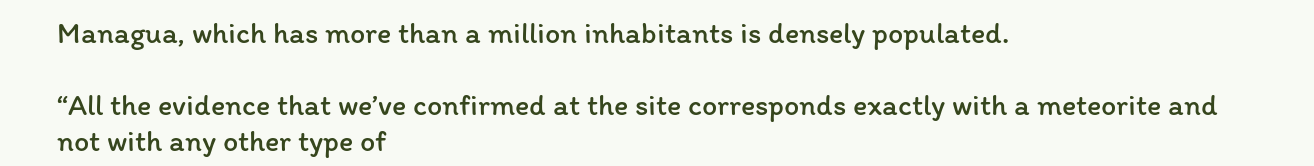Managua, which has more than a million inhabitants is densely populated.

“All the evidence that we’ve confirmed at the site corresponds exactly with a meteorite and not with any other type of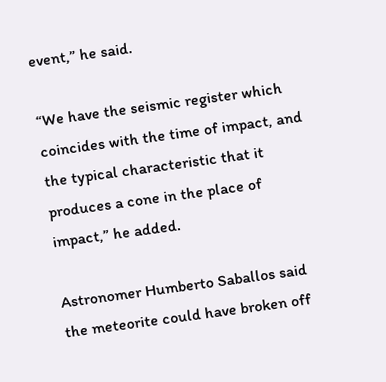event,” he said.

“We have the seismic register which coincides with the time of impact, and the typical characteristic that it produces a cone in the place of impact,” he added.

Astronomer Humberto Saballos said the meteorite could have broken off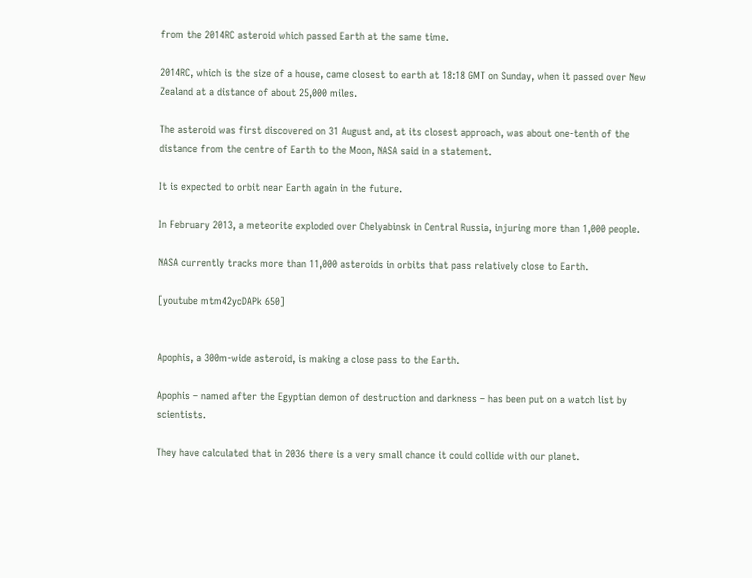from the 2014RC asteroid which passed Earth at the same time.

2014RC, which is the size of a house, came closest to earth at 18:18 GMT on Sunday, when it passed over New Zealand at a distance of about 25,000 miles.

The asteroid was first discovered on 31 August and, at its closest approach, was about one-tenth of the distance from the centre of Earth to the Moon, NASA said in a statement.

It is expected to orbit near Earth again in the future.

In February 2013, a meteorite exploded over Chelyabinsk in Central Russia, injuring more than 1,000 people.

NASA currently tracks more than 11,000 asteroids in orbits that pass relatively close to Earth.

[youtube mtm42ycDAPk 650]


Apophis, a 300m-wide asteroid, is making a close pass to the Earth.

Apophis – named after the Egyptian demon of destruction and darkness – has been put on a watch list by scientists.

They have calculated that in 2036 there is a very small chance it could collide with our planet.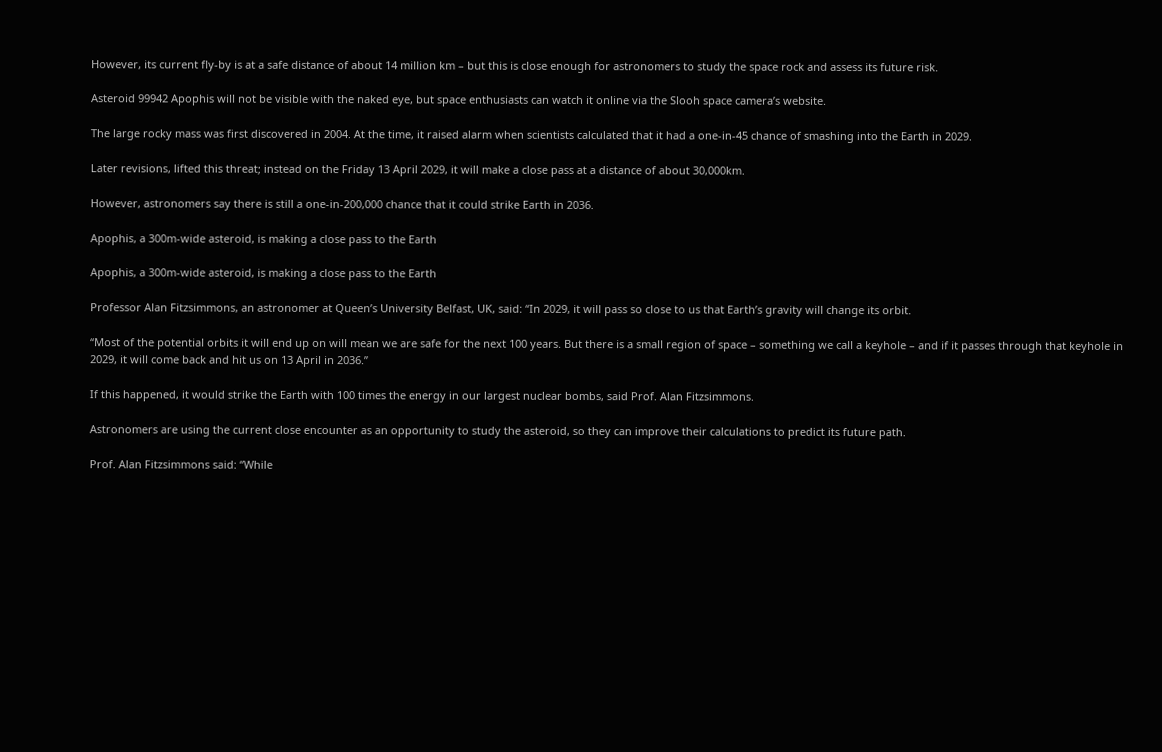However, its current fly-by is at a safe distance of about 14 million km – but this is close enough for astronomers to study the space rock and assess its future risk.

Asteroid 99942 Apophis will not be visible with the naked eye, but space enthusiasts can watch it online via the Slooh space camera’s website.

The large rocky mass was first discovered in 2004. At the time, it raised alarm when scientists calculated that it had a one-in-45 chance of smashing into the Earth in 2029.

Later revisions, lifted this threat; instead on the Friday 13 April 2029, it will make a close pass at a distance of about 30,000km.

However, astronomers say there is still a one-in-200,000 chance that it could strike Earth in 2036.

Apophis, a 300m-wide asteroid, is making a close pass to the Earth

Apophis, a 300m-wide asteroid, is making a close pass to the Earth

Professor Alan Fitzsimmons, an astronomer at Queen’s University Belfast, UK, said: “In 2029, it will pass so close to us that Earth’s gravity will change its orbit.

“Most of the potential orbits it will end up on will mean we are safe for the next 100 years. But there is a small region of space – something we call a keyhole – and if it passes through that keyhole in 2029, it will come back and hit us on 13 April in 2036.”

If this happened, it would strike the Earth with 100 times the energy in our largest nuclear bombs, said Prof. Alan Fitzsimmons.

Astronomers are using the current close encounter as an opportunity to study the asteroid, so they can improve their calculations to predict its future path.

Prof. Alan Fitzsimmons said: “While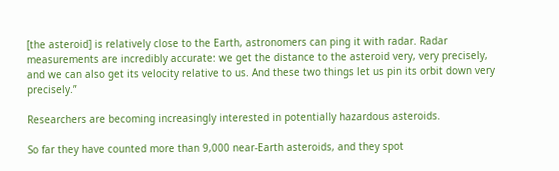[the asteroid] is relatively close to the Earth, astronomers can ping it with radar. Radar measurements are incredibly accurate: we get the distance to the asteroid very, very precisely, and we can also get its velocity relative to us. And these two things let us pin its orbit down very precisely.”

Researchers are becoming increasingly interested in potentially hazardous asteroids.

So far they have counted more than 9,000 near-Earth asteroids, and they spot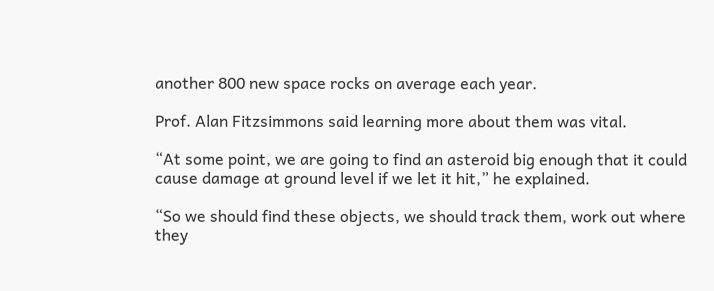another 800 new space rocks on average each year.

Prof. Alan Fitzsimmons said learning more about them was vital.

“At some point, we are going to find an asteroid big enough that it could cause damage at ground level if we let it hit,” he explained.

“So we should find these objects, we should track them, work out where they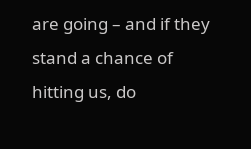are going – and if they stand a chance of hitting us, do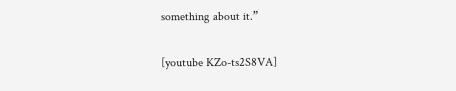something about it.”

[youtube KZo-ts2S8VA]